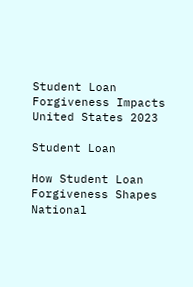Student Loan Forgiveness Impacts United States 2023

Student Loan

How Student Loan Forgiveness Shapes National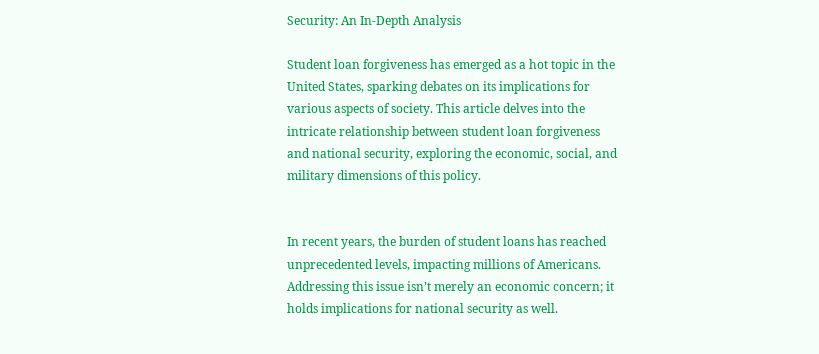Security: An In-Depth Analysis

Student loan forgiveness has emerged as a hot topic in the United States, sparking debates on its implications for various aspects of society. This article delves into the intricate relationship between student loan forgiveness and national security, exploring the economic, social, and military dimensions of this policy.


In recent years, the burden of student loans has reached unprecedented levels, impacting millions of Americans. Addressing this issue isn’t merely an economic concern; it holds implications for national security as well.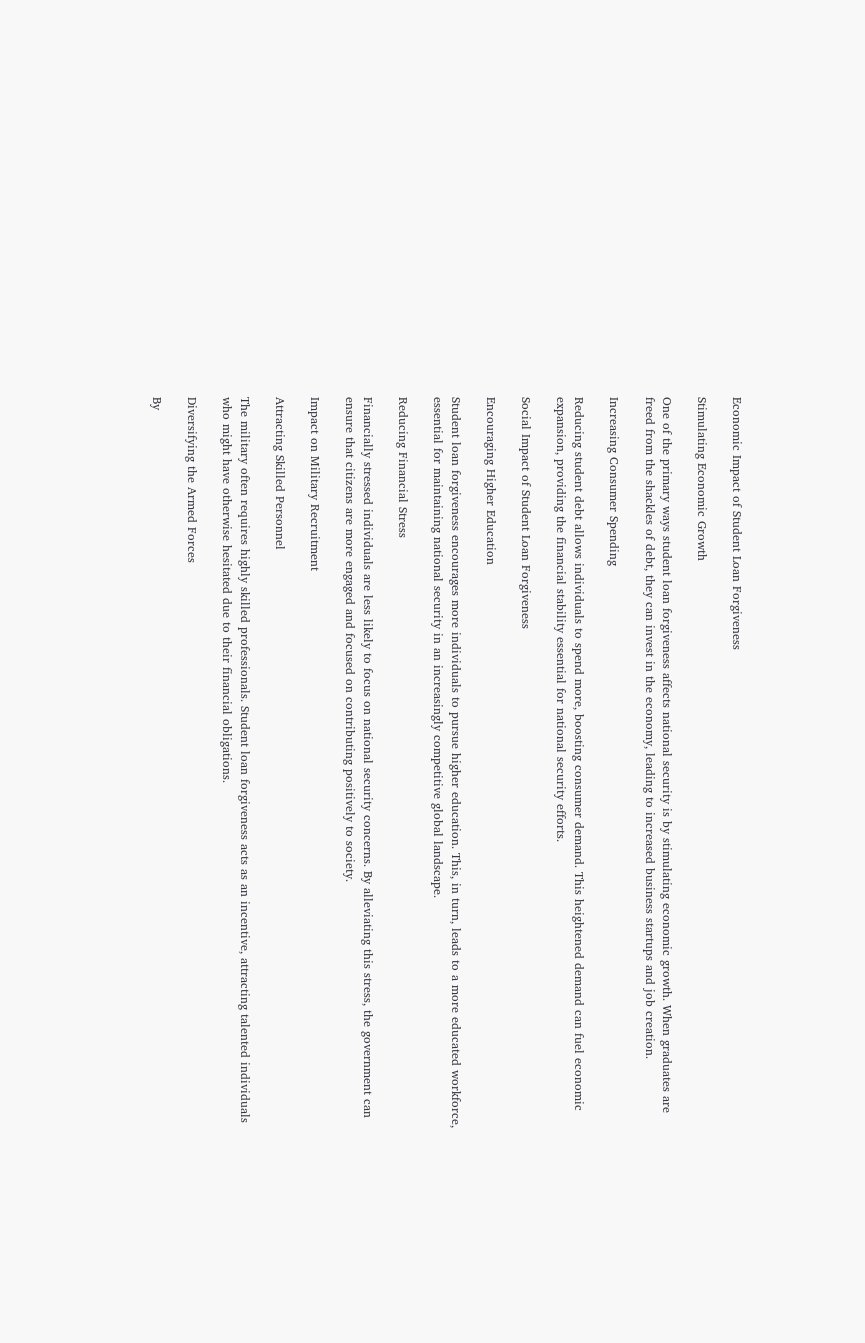Economic Impact of Student Loan Forgiveness

Stimulating Economic Growth

One of the primary ways student loan forgiveness affects national security is by stimulating economic growth. When graduates are freed from the shackles of debt, they can invest in the economy, leading to increased business startups and job creation.

Increasing Consumer Spending

Reducing student debt allows individuals to spend more, boosting consumer demand. This heightened demand can fuel economic expansion, providing the financial stability essential for national security efforts.

Social Impact of Student Loan Forgiveness

Encouraging Higher Education

Student loan forgiveness encourages more individuals to pursue higher education. This, in turn, leads to a more educated workforce, essential for maintaining national security in an increasingly competitive global landscape.

Reducing Financial Stress

Financially stressed individuals are less likely to focus on national security concerns. By alleviating this stress, the government can ensure that citizens are more engaged and focused on contributing positively to society.

Impact on Military Recruitment

Attracting Skilled Personnel

The military often requires highly skilled professionals. Student loan forgiveness acts as an incentive, attracting talented individuals who might have otherwise hesitated due to their financial obligations.

Diversifying the Armed Forces

By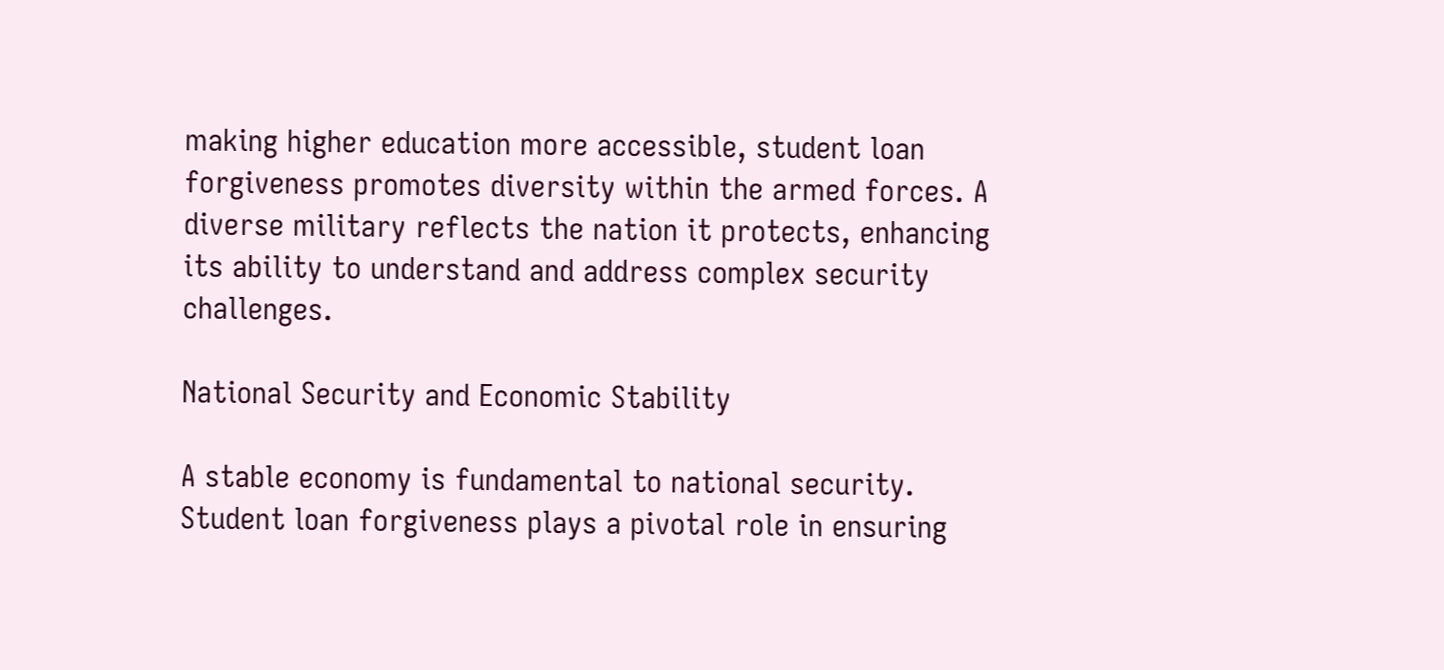making higher education more accessible, student loan forgiveness promotes diversity within the armed forces. A diverse military reflects the nation it protects, enhancing its ability to understand and address complex security challenges.

National Security and Economic Stability

A stable economy is fundamental to national security. Student loan forgiveness plays a pivotal role in ensuring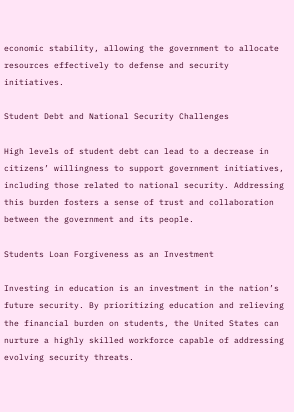economic stability, allowing the government to allocate resources effectively to defense and security initiatives.

Student Debt and National Security Challenges

High levels of student debt can lead to a decrease in citizens’ willingness to support government initiatives, including those related to national security. Addressing this burden fosters a sense of trust and collaboration between the government and its people.

Students Loan Forgiveness as an Investment

Investing in education is an investment in the nation’s future security. By prioritizing education and relieving the financial burden on students, the United States can nurture a highly skilled workforce capable of addressing evolving security threats.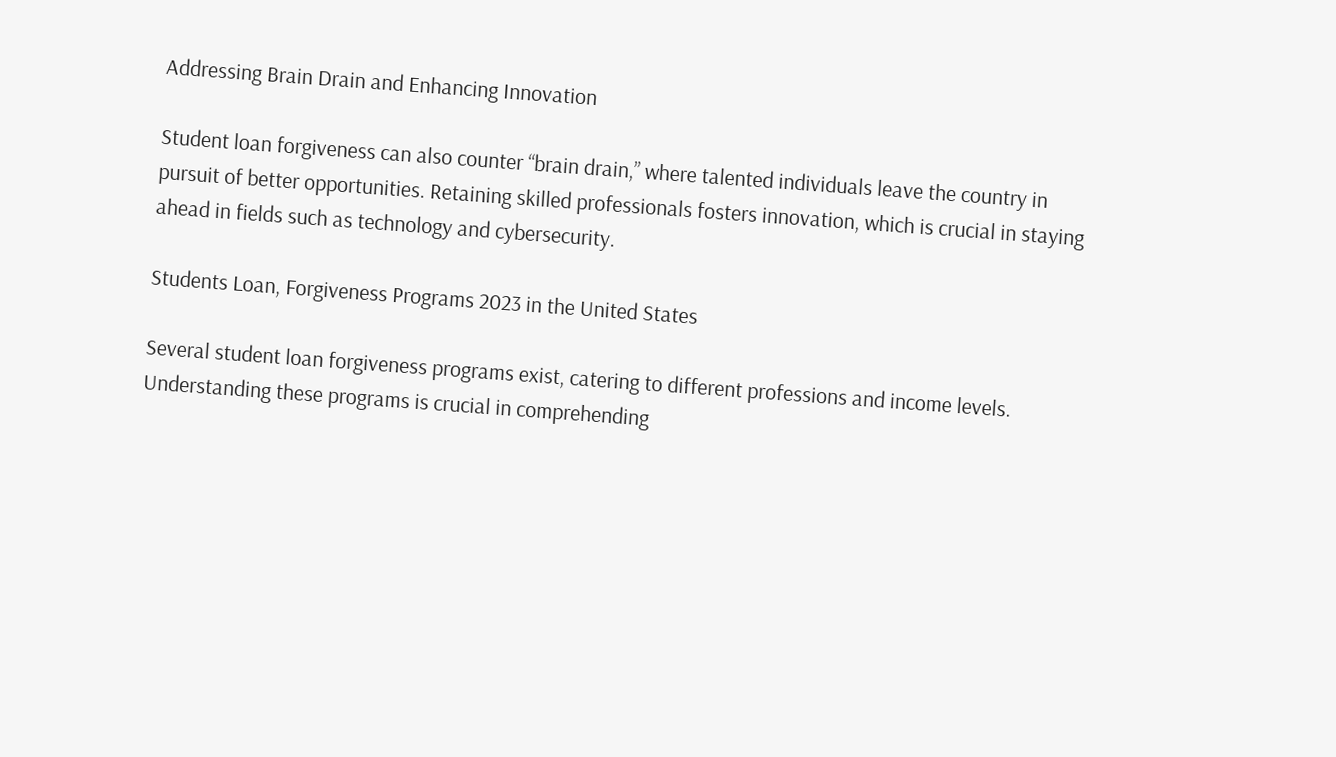Addressing Brain Drain and Enhancing Innovation

Student loan forgiveness can also counter “brain drain,” where talented individuals leave the country in pursuit of better opportunities. Retaining skilled professionals fosters innovation, which is crucial in staying ahead in fields such as technology and cybersecurity.

Students Loan, Forgiveness Programs 2023 in the United States

Several student loan forgiveness programs exist, catering to different professions and income levels. Understanding these programs is crucial in comprehending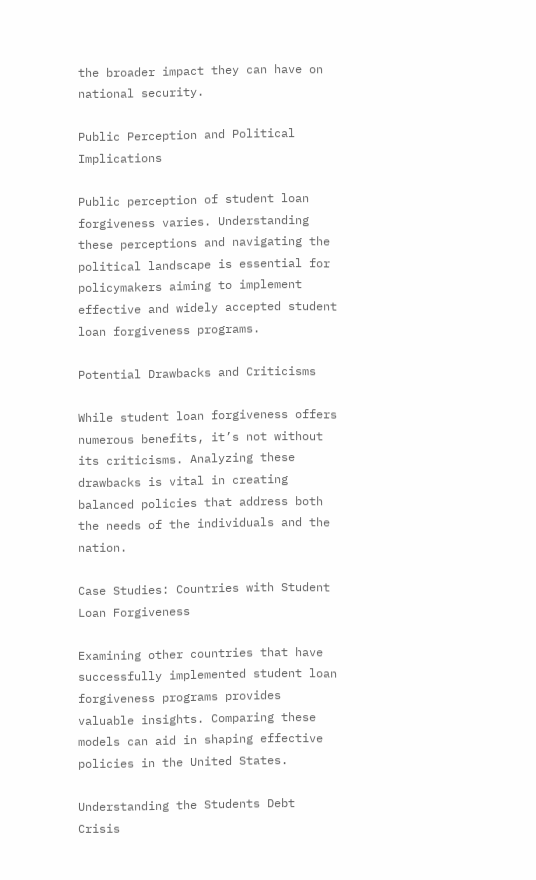the broader impact they can have on national security.

Public Perception and Political Implications

Public perception of student loan forgiveness varies. Understanding these perceptions and navigating the political landscape is essential for policymakers aiming to implement effective and widely accepted student loan forgiveness programs.

Potential Drawbacks and Criticisms

While student loan forgiveness offers numerous benefits, it’s not without its criticisms. Analyzing these drawbacks is vital in creating balanced policies that address both the needs of the individuals and the nation.

Case Studies: Countries with Student Loan Forgiveness

Examining other countries that have successfully implemented student loan forgiveness programs provides valuable insights. Comparing these models can aid in shaping effective policies in the United States.

Understanding the Students Debt Crisis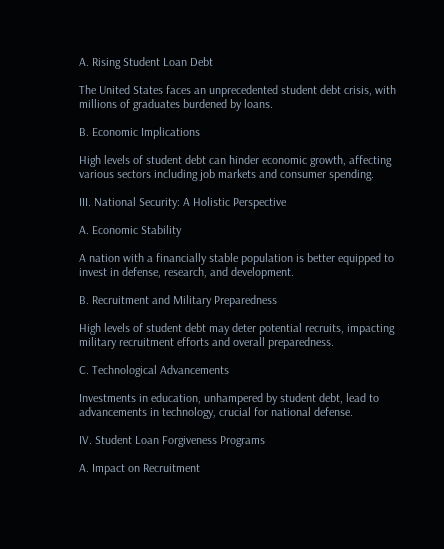A. Rising Student Loan Debt

The United States faces an unprecedented student debt crisis, with millions of graduates burdened by loans.

B. Economic Implications

High levels of student debt can hinder economic growth, affecting various sectors including job markets and consumer spending.

III. National Security: A Holistic Perspective

A. Economic Stability

A nation with a financially stable population is better equipped to invest in defense, research, and development.

B. Recruitment and Military Preparedness

High levels of student debt may deter potential recruits, impacting military recruitment efforts and overall preparedness.

C. Technological Advancements

Investments in education, unhampered by student debt, lead to advancements in technology, crucial for national defense.

IV. Student Loan Forgiveness Programs

A. Impact on Recruitment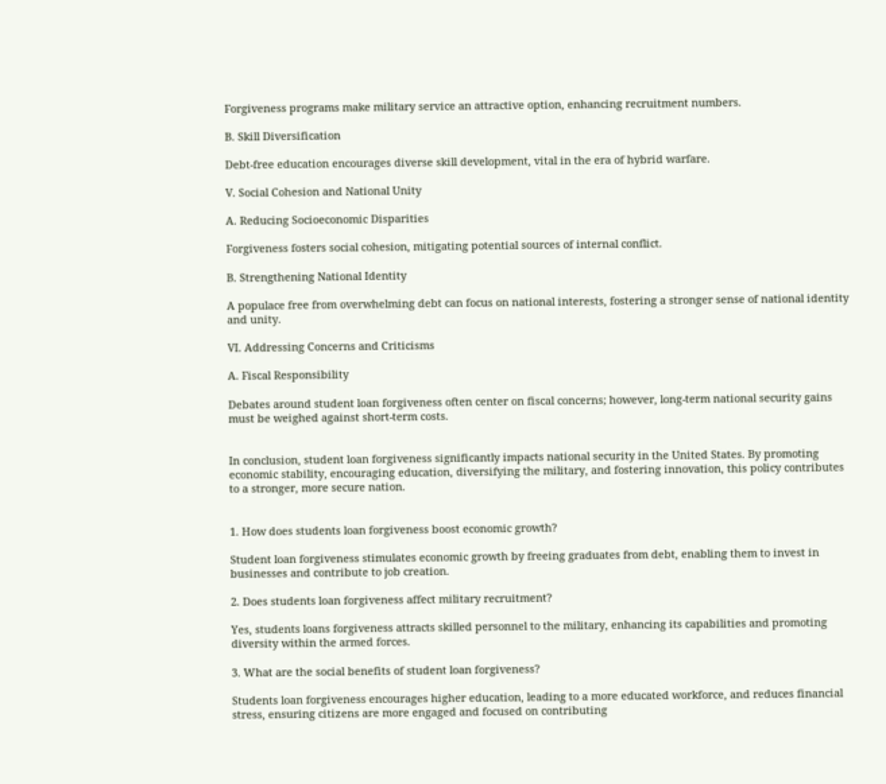Forgiveness programs make military service an attractive option, enhancing recruitment numbers.

B. Skill Diversification

Debt-free education encourages diverse skill development, vital in the era of hybrid warfare.

V. Social Cohesion and National Unity

A. Reducing Socioeconomic Disparities

Forgiveness fosters social cohesion, mitigating potential sources of internal conflict.

B. Strengthening National Identity

A populace free from overwhelming debt can focus on national interests, fostering a stronger sense of national identity and unity.

VI. Addressing Concerns and Criticisms

A. Fiscal Responsibility

Debates around student loan forgiveness often center on fiscal concerns; however, long-term national security gains must be weighed against short-term costs.


In conclusion, student loan forgiveness significantly impacts national security in the United States. By promoting economic stability, encouraging education, diversifying the military, and fostering innovation, this policy contributes to a stronger, more secure nation.


1. How does students loan forgiveness boost economic growth?

Student loan forgiveness stimulates economic growth by freeing graduates from debt, enabling them to invest in businesses and contribute to job creation.

2. Does students loan forgiveness affect military recruitment?

Yes, students loans forgiveness attracts skilled personnel to the military, enhancing its capabilities and promoting diversity within the armed forces.

3. What are the social benefits of student loan forgiveness?

Students loan forgiveness encourages higher education, leading to a more educated workforce, and reduces financial stress, ensuring citizens are more engaged and focused on contributing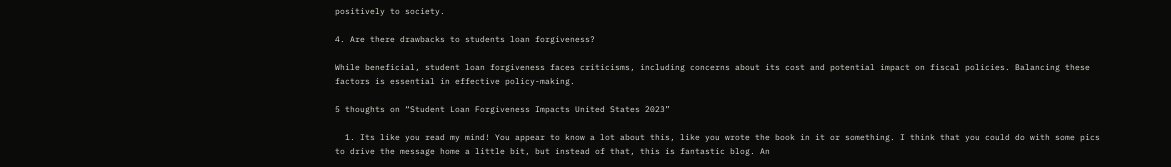positively to society.

4. Are there drawbacks to students loan forgiveness?

While beneficial, student loan forgiveness faces criticisms, including concerns about its cost and potential impact on fiscal policies. Balancing these factors is essential in effective policy-making.

5 thoughts on “Student Loan Forgiveness Impacts United States 2023”

  1. Its like you read my mind! You appear to know a lot about this, like you wrote the book in it or something. I think that you could do with some pics to drive the message home a little bit, but instead of that, this is fantastic blog. An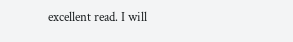excellent read. I will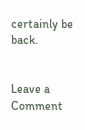certainly be back.


Leave a Comment